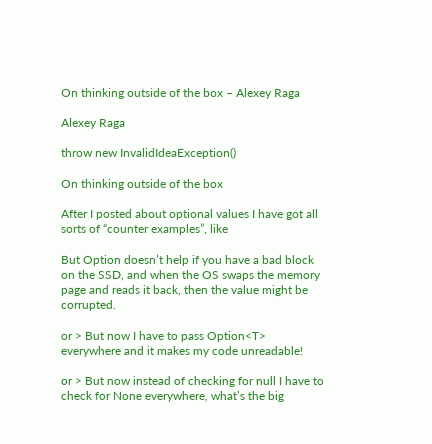On thinking outside of the box – Alexey Raga

Alexey Raga

throw new InvalidIdeaException()

On thinking outside of the box

After I posted about optional values I have got all sorts of “counter examples”, like

But Option doesn’t help if you have a bad block on the SSD, and when the OS swaps the memory page and reads it back, then the value might be corrupted.

or > But now I have to pass Option<T> everywhere and it makes my code unreadable!

or > But now instead of checking for null I have to check for None everywhere, what’s the big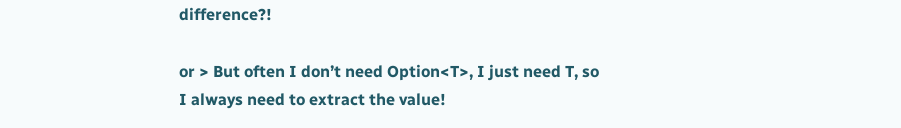difference?!

or > But often I don’t need Option<T>, I just need T, so I always need to extract the value!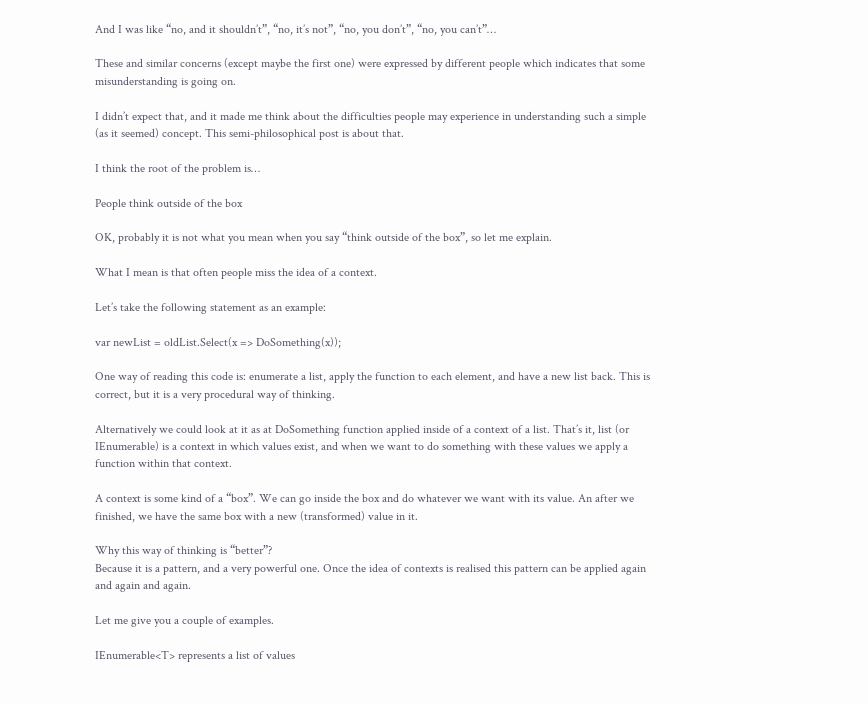And I was like “no, and it shouldn’t”, “no, it’s not”, “no, you don’t”, “no, you can’t”…

These and similar concerns (except maybe the first one) were expressed by different people which indicates that some misunderstanding is going on.

I didn’t expect that, and it made me think about the difficulties people may experience in understanding such a simple (as it seemed) concept. This semi-philosophical post is about that.

I think the root of the problem is…

People think outside of the box

OK, probably it is not what you mean when you say “think outside of the box”, so let me explain.

What I mean is that often people miss the idea of a context.

Let’s take the following statement as an example:

var newList = oldList.Select(x => DoSomething(x));

One way of reading this code is: enumerate a list, apply the function to each element, and have a new list back. This is correct, but it is a very procedural way of thinking.

Alternatively we could look at it as at DoSomething function applied inside of a context of a list. That’s it, list (or IEnumerable) is a context in which values exist, and when we want to do something with these values we apply a function within that context.

A context is some kind of a “box”. We can go inside the box and do whatever we want with its value. An after we finished, we have the same box with a new (transformed) value in it.

Why this way of thinking is “better”?
Because it is a pattern, and a very powerful one. Once the idea of contexts is realised this pattern can be applied again and again and again.

Let me give you a couple of examples.

IEnumerable<T> represents a list of values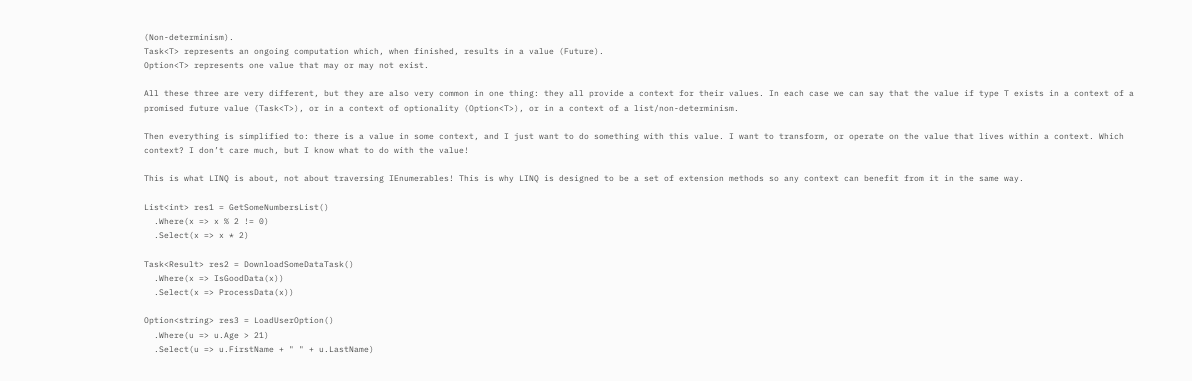(Non-determinism).
Task<T> represents an ongoing computation which, when finished, results in a value (Future).
Option<T> represents one value that may or may not exist.

All these three are very different, but they are also very common in one thing: they all provide a context for their values. In each case we can say that the value if type T exists in a context of a promised future value (Task<T>), or in a context of optionality (Option<T>), or in a context of a list/non-determinism.

Then everything is simplified to: there is a value in some context, and I just want to do something with this value. I want to transform, or operate on the value that lives within a context. Which context? I don’t care much, but I know what to do with the value!

This is what LINQ is about, not about traversing IEnumerables! This is why LINQ is designed to be a set of extension methods so any context can benefit from it in the same way.

List<int> res1 = GetSomeNumbersList()
  .Where(x => x % 2 != 0)
  .Select(x => x * 2)

Task<Result> res2 = DownloadSomeDataTask()
  .Where(x => IsGoodData(x))
  .Select(x => ProcessData(x))

Option<string> res3 = LoadUserOption()
  .Where(u => u.Age > 21)
  .Select(u => u.FirstName + " " + u.LastName)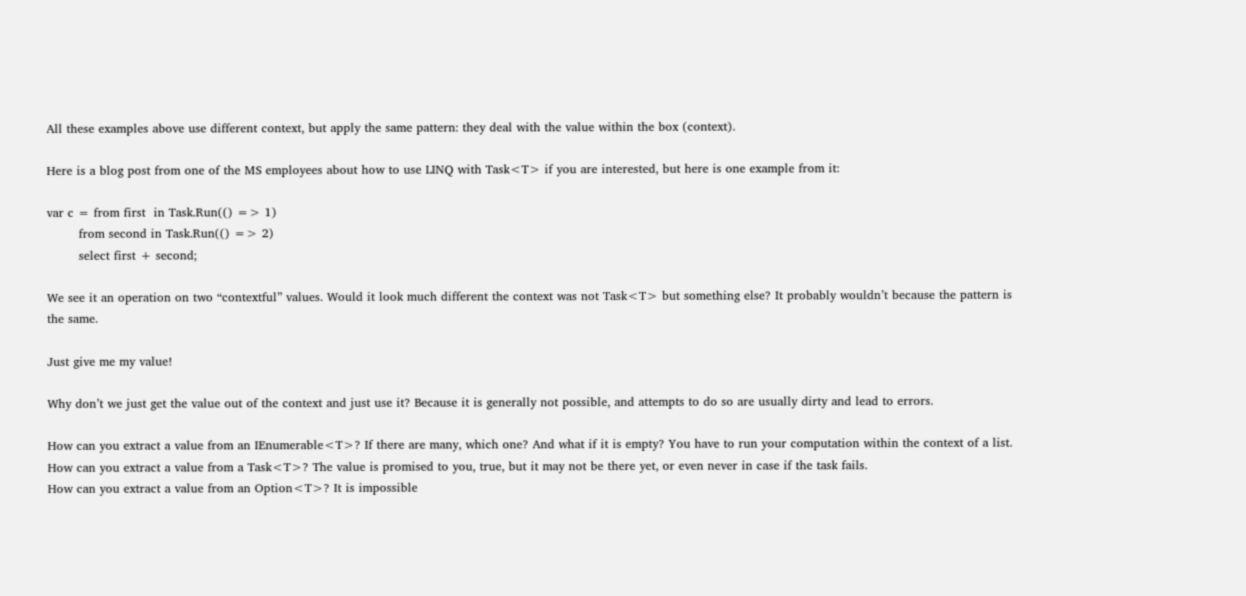All these examples above use different context, but apply the same pattern: they deal with the value within the box (context).

Here is a blog post from one of the MS employees about how to use LINQ with Task<T> if you are interested, but here is one example from it:

var c = from first  in Task.Run(() => 1)
        from second in Task.Run(() => 2)
        select first + second;

We see it an operation on two “contextful” values. Would it look much different the context was not Task<T> but something else? It probably wouldn’t because the pattern is the same.

Just give me my value!

Why don’t we just get the value out of the context and just use it? Because it is generally not possible, and attempts to do so are usually dirty and lead to errors.

How can you extract a value from an IEnumerable<T>? If there are many, which one? And what if it is empty? You have to run your computation within the context of a list.
How can you extract a value from a Task<T>? The value is promised to you, true, but it may not be there yet, or even never in case if the task fails.
How can you extract a value from an Option<T>? It is impossible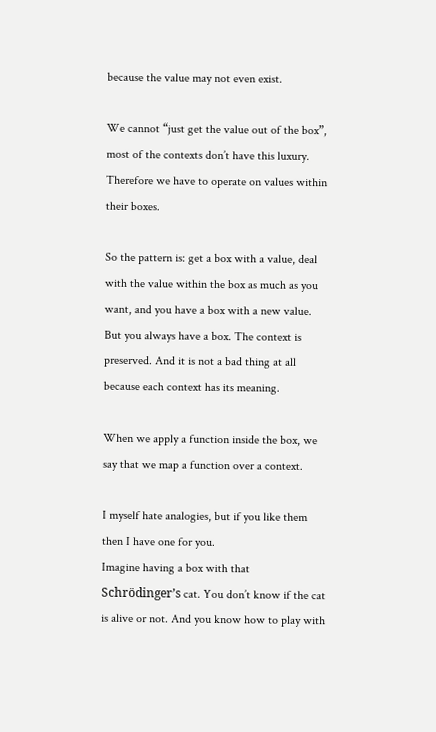because the value may not even exist.

We cannot “just get the value out of the box”, most of the contexts don’t have this luxury. Therefore we have to operate on values within their boxes.

So the pattern is: get a box with a value, deal with the value within the box as much as you want, and you have a box with a new value. But you always have a box. The context is preserved. And it is not a bad thing at all because each context has its meaning.

When we apply a function inside the box, we say that we map a function over a context.

I myself hate analogies, but if you like them then I have one for you.
Imagine having a box with that Schrödinger’s cat. You don’t know if the cat is alive or not. And you know how to play with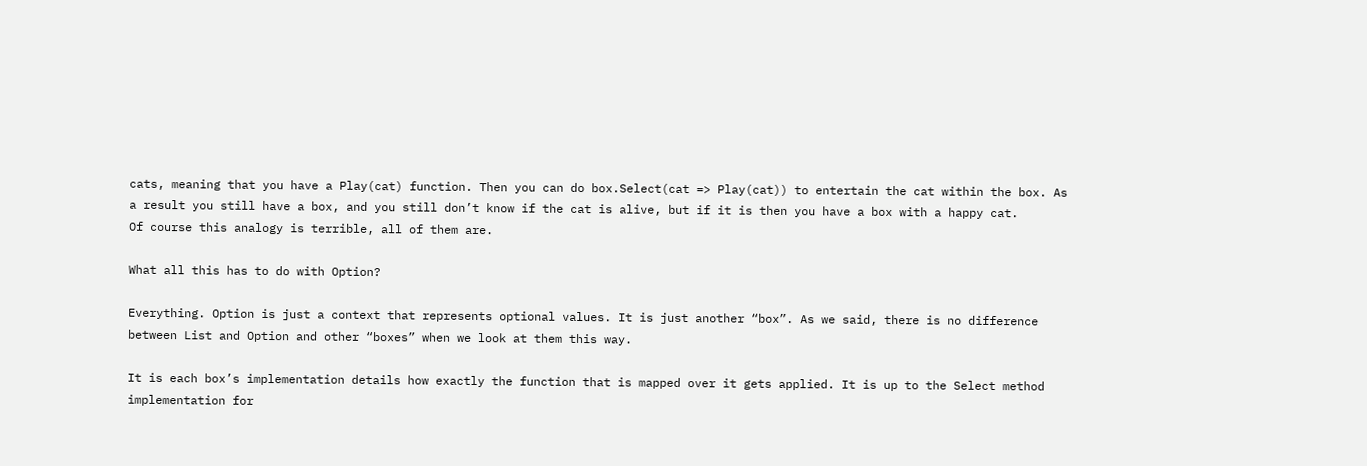cats, meaning that you have a Play(cat) function. Then you can do box.Select(cat => Play(cat)) to entertain the cat within the box. As a result you still have a box, and you still don’t know if the cat is alive, but if it is then you have a box with a happy cat.
Of course this analogy is terrible, all of them are.

What all this has to do with Option?

Everything. Option is just a context that represents optional values. It is just another “box”. As we said, there is no difference between List and Option and other “boxes” when we look at them this way.

It is each box’s implementation details how exactly the function that is mapped over it gets applied. It is up to the Select method implementation for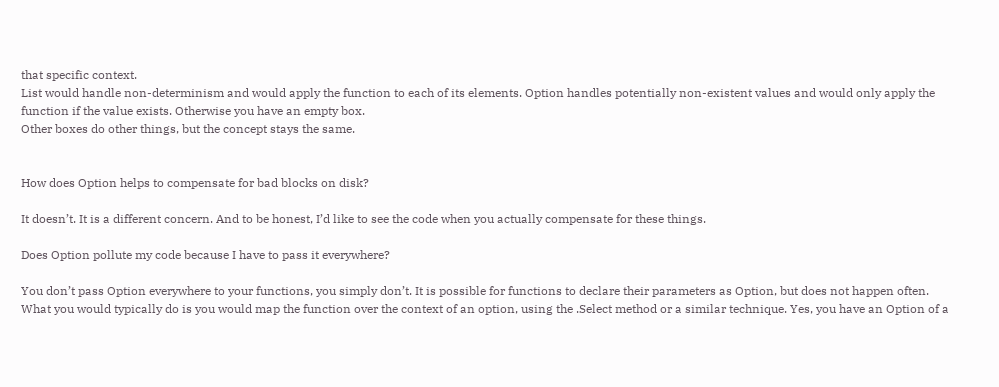that specific context.
List would handle non-determinism and would apply the function to each of its elements. Option handles potentially non-existent values and would only apply the function if the value exists. Otherwise you have an empty box.
Other boxes do other things, but the concept stays the same.


How does Option helps to compensate for bad blocks on disk?

It doesn’t. It is a different concern. And to be honest, I’d like to see the code when you actually compensate for these things.

Does Option pollute my code because I have to pass it everywhere?

You don’t pass Option everywhere to your functions, you simply don’t. It is possible for functions to declare their parameters as Option, but does not happen often.
What you would typically do is you would map the function over the context of an option, using the .Select method or a similar technique. Yes, you have an Option of a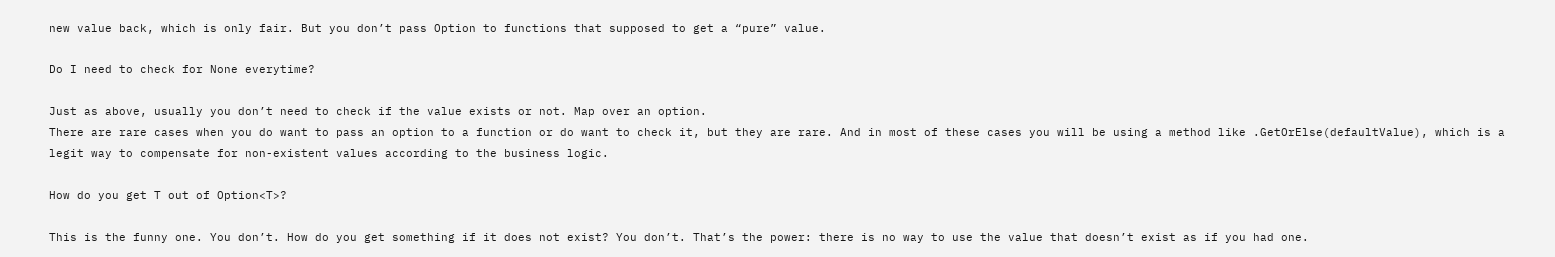new value back, which is only fair. But you don’t pass Option to functions that supposed to get a “pure” value.

Do I need to check for None everytime?

Just as above, usually you don’t need to check if the value exists or not. Map over an option.
There are rare cases when you do want to pass an option to a function or do want to check it, but they are rare. And in most of these cases you will be using a method like .GetOrElse(defaultValue), which is a legit way to compensate for non-existent values according to the business logic.

How do you get T out of Option<T>?

This is the funny one. You don’t. How do you get something if it does not exist? You don’t. That’s the power: there is no way to use the value that doesn’t exist as if you had one.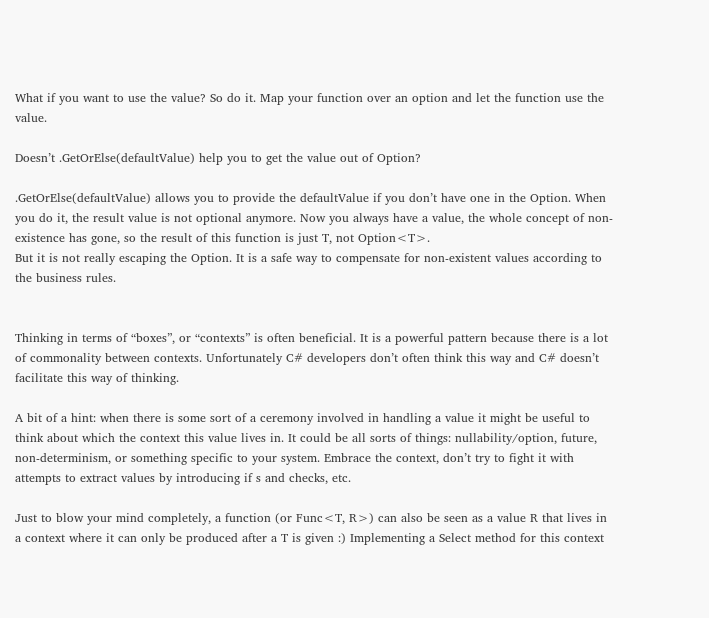What if you want to use the value? So do it. Map your function over an option and let the function use the value.

Doesn’t .GetOrElse(defaultValue) help you to get the value out of Option?

.GetOrElse(defaultValue) allows you to provide the defaultValue if you don’t have one in the Option. When you do it, the result value is not optional anymore. Now you always have a value, the whole concept of non-existence has gone, so the result of this function is just T, not Option<T>.
But it is not really escaping the Option. It is a safe way to compensate for non-existent values according to the business rules.


Thinking in terms of “boxes”, or “contexts” is often beneficial. It is a powerful pattern because there is a lot of commonality between contexts. Unfortunately C# developers don’t often think this way and C# doesn’t facilitate this way of thinking.

A bit of a hint: when there is some sort of a ceremony involved in handling a value it might be useful to think about which the context this value lives in. It could be all sorts of things: nullability/option, future, non-determinism, or something specific to your system. Embrace the context, don’t try to fight it with attempts to extract values by introducing if s and checks, etc.

Just to blow your mind completely, a function (or Func<T, R>) can also be seen as a value R that lives in a context where it can only be produced after a T is given :) Implementing a Select method for this context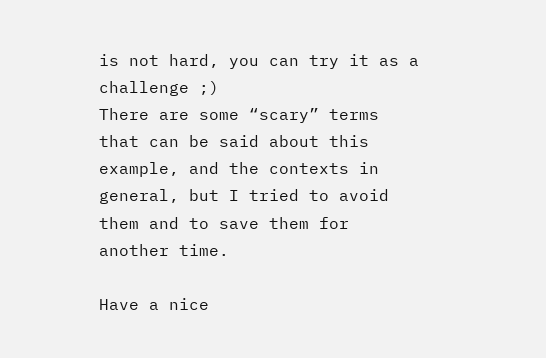is not hard, you can try it as a challenge ;)
There are some “scary” terms that can be said about this example, and the contexts in general, but I tried to avoid them and to save them for another time.

Have a nice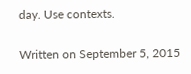day. Use contexts.

Written on September 5, 2015